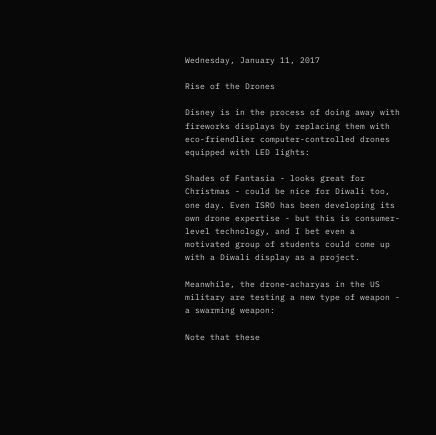Wednesday, January 11, 2017

Rise of the Drones

Disney is in the process of doing away with fireworks displays by replacing them with eco-friendlier computer-controlled drones equipped with LED lights:

Shades of Fantasia - looks great for Christmas - could be nice for Diwali too, one day. Even ISRO has been developing its own drone expertise - but this is consumer-level technology, and I bet even a motivated group of students could come up with a Diwali display as a project.

Meanwhile, the drone-acharyas in the US military are testing a new type of weapon - a swarming weapon:

Note that these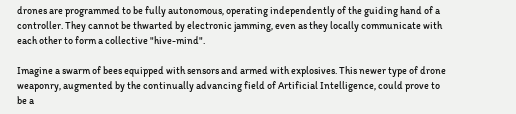drones are programmed to be fully autonomous, operating independently of the guiding hand of a controller. They cannot be thwarted by electronic jamming, even as they locally communicate with each other to form a collective "hive-mind".

Imagine a swarm of bees equipped with sensors and armed with explosives. This newer type of drone weaponry, augmented by the continually advancing field of Artificial Intelligence, could prove to be a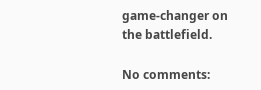game-changer on the battlefield.

No comments: